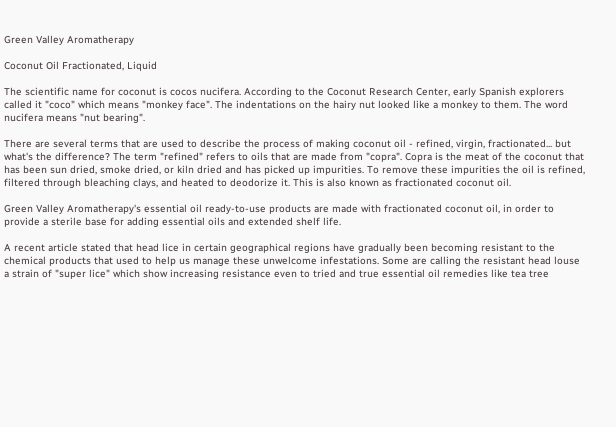Green Valley Aromatherapy

Coconut Oil Fractionated, Liquid

The scientific name for coconut is cocos nucifera. According to the Coconut Research Center, early Spanish explorers called it "coco" which means "monkey face". The indentations on the hairy nut looked like a monkey to them. The word nucifera means "nut bearing".

There are several terms that are used to describe the process of making coconut oil - refined, virgin, fractionated... but what's the difference? The term "refined" refers to oils that are made from "copra". Copra is the meat of the coconut that has been sun dried, smoke dried, or kiln dried and has picked up impurities. To remove these impurities the oil is refined, filtered through bleaching clays, and heated to deodorize it. This is also known as fractionated coconut oil.

Green Valley Aromatherapy's essential oil ready-to-use products are made with fractionated coconut oil, in order to provide a sterile base for adding essential oils and extended shelf life.

A recent article stated that head lice in certain geographical regions have gradually been becoming resistant to the chemical products that used to help us manage these unwelcome infestations. Some are calling the resistant head louse a strain of "super lice" which show increasing resistance even to tried and true essential oil remedies like tea tree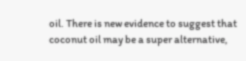oil. There is new evidence to suggest that coconut oil may be a super alternative,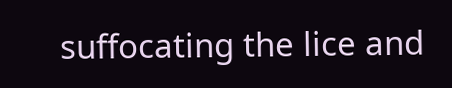suffocating the lice and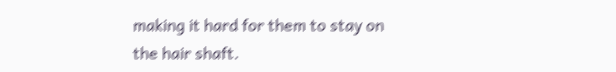making it hard for them to stay on the hair shaft.